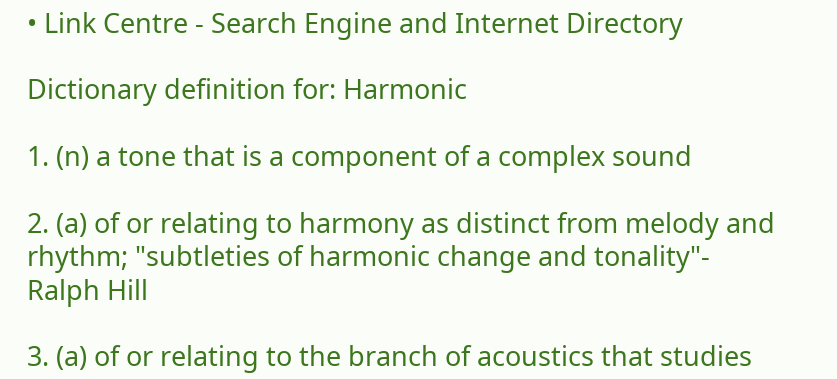• Link Centre - Search Engine and Internet Directory

Dictionary definition for: Harmonic

1. (n) a tone that is a component of a complex sound

2. (a) of or relating to harmony as distinct from melody and rhythm; "subtleties of harmonic change and tonality"- Ralph Hill

3. (a) of or relating to the branch of acoustics that studies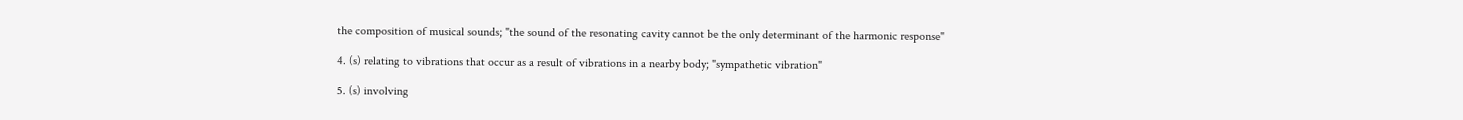the composition of musical sounds; "the sound of the resonating cavity cannot be the only determinant of the harmonic response"

4. (s) relating to vibrations that occur as a result of vibrations in a nearby body; "sympathetic vibration"

5. (s) involving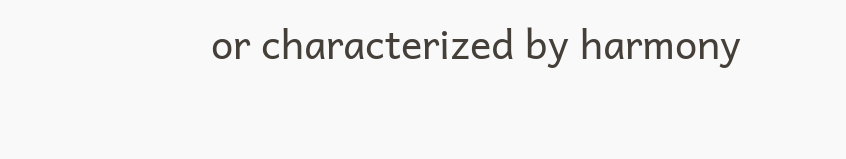or characterized by harmony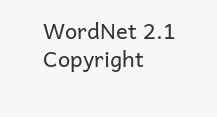WordNet 2.1 Copyright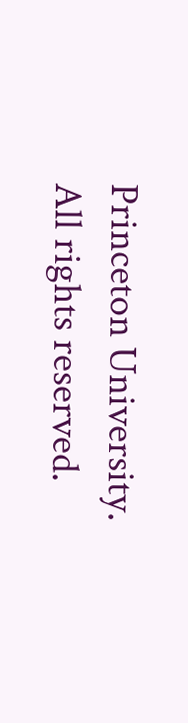Princeton University. All rights reserved.